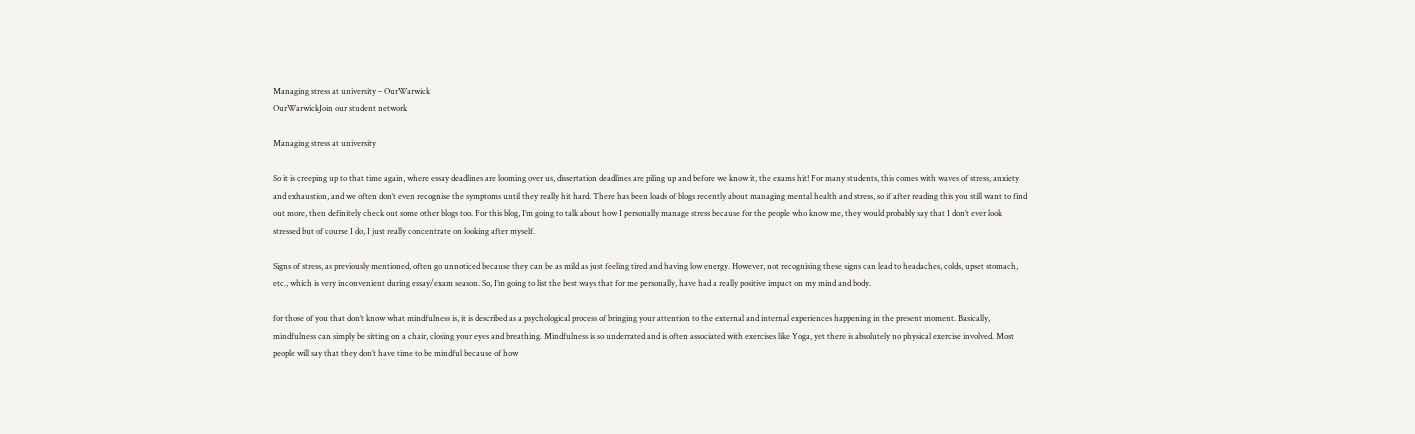Managing stress at university – OurWarwick
OurWarwickJoin our student network

Managing stress at university

So it is creeping up to that time again, where essay deadlines are looming over us, dissertation deadlines are piling up and before we know it, the exams hit! For many students, this comes with waves of stress, anxiety and exhaustion, and we often don’t even recognise the symptoms until they really hit hard. There has been loads of blogs recently about managing mental health and stress, so if after reading this you still want to find out more, then definitely check out some other blogs too. For this blog, I’m going to talk about how I personally manage stress because for the people who know me, they would probably say that I don’t ever look stressed but of course I do, I just really concentrate on looking after myself.

Signs of stress, as previously mentioned, often go unnoticed because they can be as mild as just feeling tired and having low energy. However, not recognising these signs can lead to headaches, colds, upset stomach, etc., which is very inconvenient during essay/exam season. So, I’m going to list the best ways that for me personally, have had a really positive impact on my mind and body.

for those of you that don’t know what mindfulness is, it is described as a psychological process of bringing your attention to the external and internal experiences happening in the present moment. Basically, mindfulness can simply be sitting on a chair, closing your eyes and breathing. Mindfulness is so underrated and is often associated with exercises like Yoga, yet there is absolutely no physical exercise involved. Most people will say that they don’t have time to be mindful because of how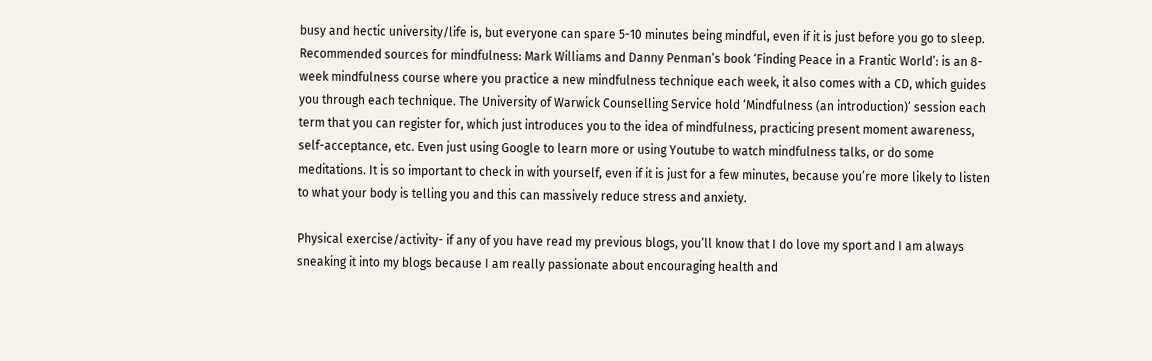busy and hectic university/life is, but everyone can spare 5-10 minutes being mindful, even if it is just before you go to sleep. Recommended sources for mindfulness: Mark Williams and Danny Penman’s book ‘Finding Peace in a Frantic World’: is an 8-week mindfulness course where you practice a new mindfulness technique each week, it also comes with a CD, which guides you through each technique. The University of Warwick Counselling Service hold ‘Mindfulness (an introduction)’ session each term that you can register for, which just introduces you to the idea of mindfulness, practicing present moment awareness, self-acceptance, etc. Even just using Google to learn more or using Youtube to watch mindfulness talks, or do some meditations. It is so important to check in with yourself, even if it is just for a few minutes, because you’re more likely to listen to what your body is telling you and this can massively reduce stress and anxiety.

Physical exercise/activity- if any of you have read my previous blogs, you’ll know that I do love my sport and I am always sneaking it into my blogs because I am really passionate about encouraging health and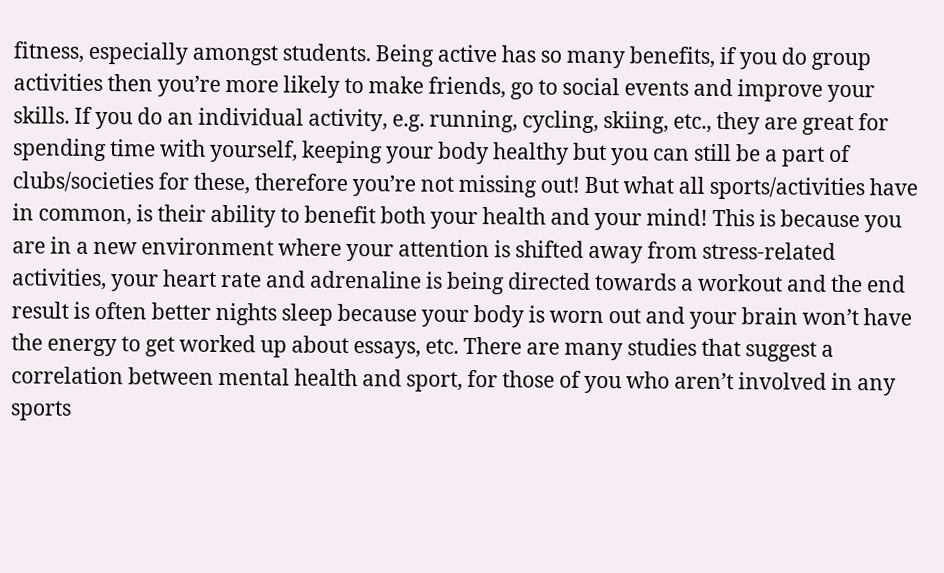fitness, especially amongst students. Being active has so many benefits, if you do group activities then you’re more likely to make friends, go to social events and improve your skills. If you do an individual activity, e.g. running, cycling, skiing, etc., they are great for spending time with yourself, keeping your body healthy but you can still be a part of clubs/societies for these, therefore you’re not missing out! But what all sports/activities have in common, is their ability to benefit both your health and your mind! This is because you are in a new environment where your attention is shifted away from stress-related activities, your heart rate and adrenaline is being directed towards a workout and the end result is often better nights sleep because your body is worn out and your brain won’t have the energy to get worked up about essays, etc. There are many studies that suggest a correlation between mental health and sport, for those of you who aren’t involved in any sports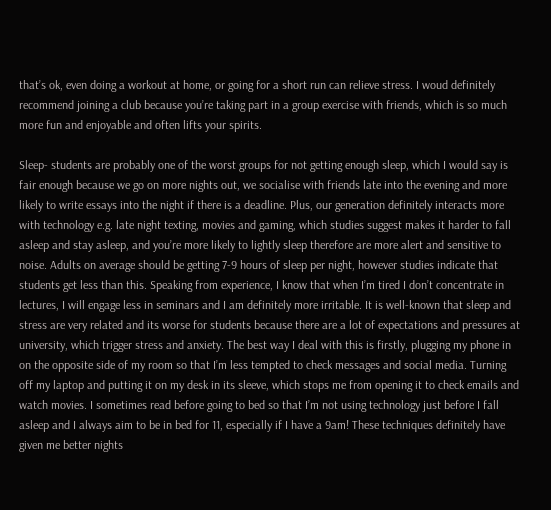that’s ok, even doing a workout at home, or going for a short run can relieve stress. I woud definitely recommend joining a club because you’re taking part in a group exercise with friends, which is so much more fun and enjoyable and often lifts your spirits.

Sleep- students are probably one of the worst groups for not getting enough sleep, which I would say is fair enough because we go on more nights out, we socialise with friends late into the evening and more likely to write essays into the night if there is a deadline. Plus, our generation definitely interacts more with technology e.g. late night texting, movies and gaming, which studies suggest makes it harder to fall asleep and stay asleep, and you’re more likely to lightly sleep therefore are more alert and sensitive to noise. Adults on average should be getting 7-9 hours of sleep per night, however studies indicate that students get less than this. Speaking from experience, I know that when I’m tired I don’t concentrate in lectures, I will engage less in seminars and I am definitely more irritable. It is well-known that sleep and stress are very related and its worse for students because there are a lot of expectations and pressures at university, which trigger stress and anxiety. The best way I deal with this is firstly, plugging my phone in on the opposite side of my room so that I’m less tempted to check messages and social media. Turning off my laptop and putting it on my desk in its sleeve, which stops me from opening it to check emails and watch movies. I sometimes read before going to bed so that I’m not using technology just before I fall asleep and I always aim to be in bed for 11, especially if I have a 9am! These techniques definitely have given me better nights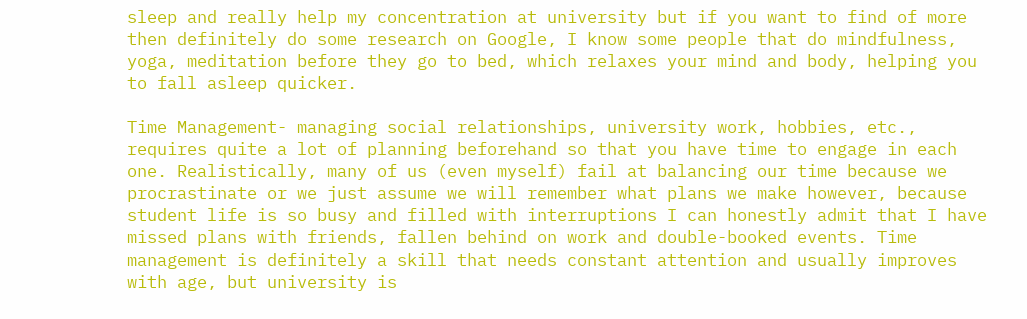sleep and really help my concentration at university but if you want to find of more then definitely do some research on Google, I know some people that do mindfulness, yoga, meditation before they go to bed, which relaxes your mind and body, helping you to fall asleep quicker.

Time Management- managing social relationships, university work, hobbies, etc., requires quite a lot of planning beforehand so that you have time to engage in each one. Realistically, many of us (even myself) fail at balancing our time because we procrastinate or we just assume we will remember what plans we make however, because student life is so busy and filled with interruptions I can honestly admit that I have missed plans with friends, fallen behind on work and double-booked events. Time management is definitely a skill that needs constant attention and usually improves with age, but university is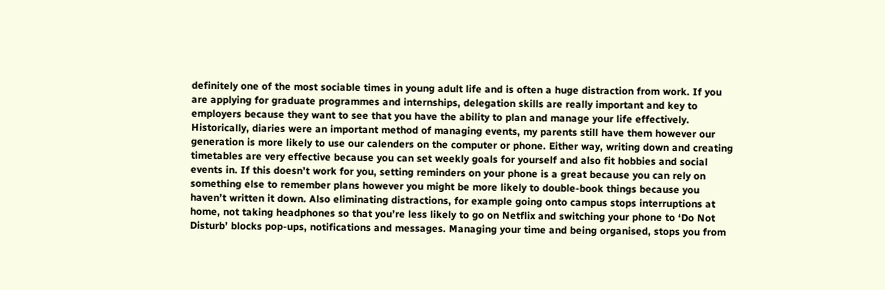definitely one of the most sociable times in young adult life and is often a huge distraction from work. If you are applying for graduate programmes and internships, delegation skills are really important and key to employers because they want to see that you have the ability to plan and manage your life effectively. Historically, diaries were an important method of managing events, my parents still have them however our generation is more likely to use our calenders on the computer or phone. Either way, writing down and creating timetables are very effective because you can set weekly goals for yourself and also fit hobbies and social events in. If this doesn’t work for you, setting reminders on your phone is a great because you can rely on something else to remember plans however you might be more likely to double-book things because you haven’t written it down. Also eliminating distractions, for example going onto campus stops interruptions at home, not taking headphones so that you’re less likely to go on Netflix and switching your phone to ‘Do Not Disturb’ blocks pop-ups, notifications and messages. Managing your time and being organised, stops you from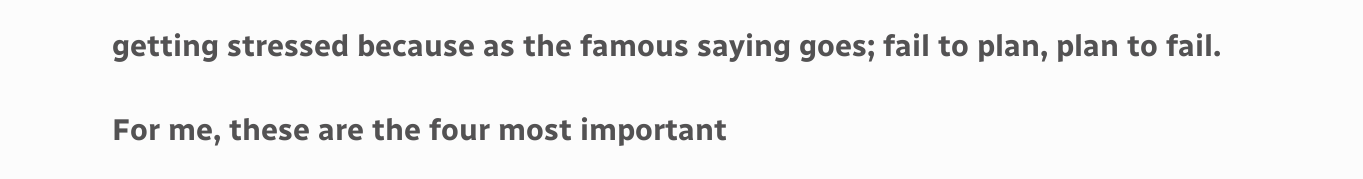getting stressed because as the famous saying goes; fail to plan, plan to fail.

For me, these are the four most important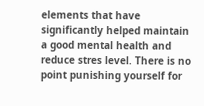elements that have significantly helped maintain a good mental health and reduce stres level. There is no point punishing yourself for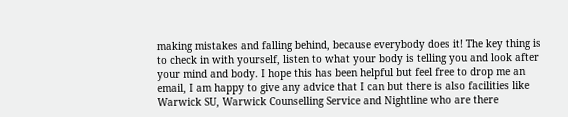making mistakes and falling behind, because everybody does it! The key thing is to check in with yourself, listen to what your body is telling you and look after your mind and body. I hope this has been helpful but feel free to drop me an email, I am happy to give any advice that I can but there is also facilities like Warwick SU, Warwick Counselling Service and Nightline who are there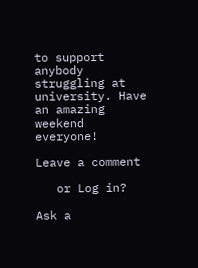to support anybody struggling at university. Have an amazing weekend everyone!

Leave a comment

   or Log in?

Ask a